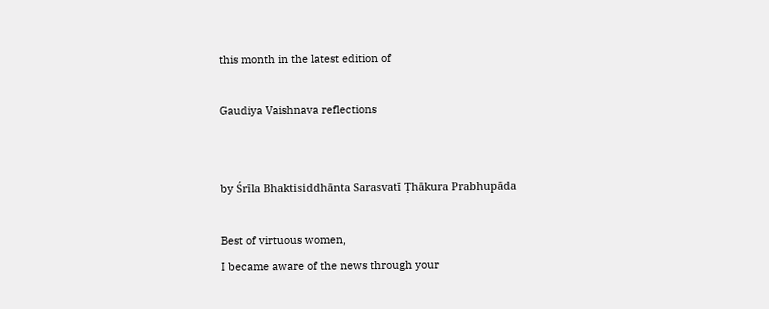this month in the latest edition of

Gaudiya Vaishnava reflections


by Śrīla Bhaktisiddhānta Sarasvatī Ṭhākura Prabhupāda

Best of virtuous women,
I became aware of the news through your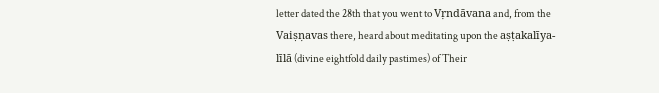letter dated the 28th that you went to Vṛndāvana and, from the Vaiṣṇavas there, heard about meditating upon the aṣṭakalīya-līlā (divine eightfold daily pastimes) of Their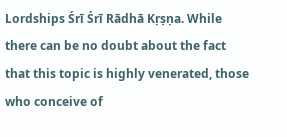Lordships Śrī Śrī Rādhā Kṛṣṇa. While there can be no doubt about the fact that this topic is highly venerated, those who conceive of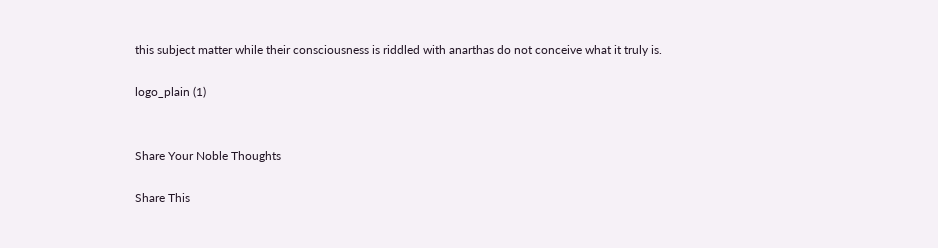this subject matter while their consciousness is riddled with anarthas do not conceive what it truly is.

logo_plain (1)


Share Your Noble Thoughts

Share This